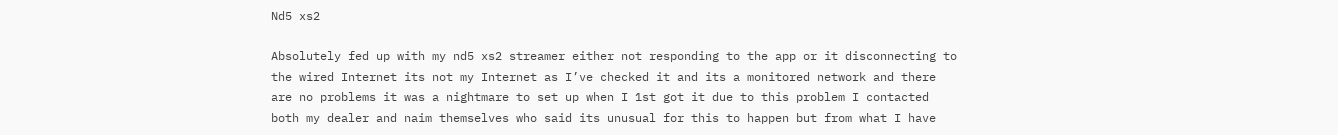Nd5 xs2

Absolutely fed up with my nd5 xs2 streamer either not responding to the app or it disconnecting to the wired Internet its not my Internet as I’ve checked it and its a monitored network and there are no problems it was a nightmare to set up when I 1st got it due to this problem I contacted both my dealer and naim themselves who said its unusual for this to happen but from what I have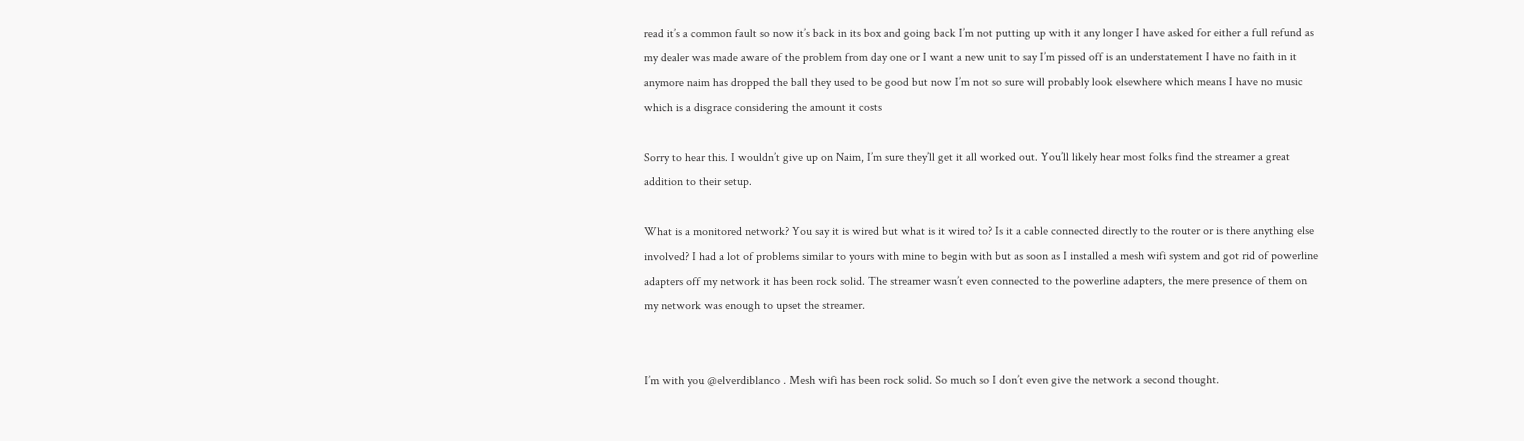read it’s a common fault so now it’s back in its box and going back I’m not putting up with it any longer I have asked for either a full refund as my dealer was made aware of the problem from day one or I want a new unit to say I’m pissed off is an understatement I have no faith in it anymore naim has dropped the ball they used to be good but now I’m not so sure will probably look elsewhere which means I have no music which is a disgrace considering the amount it costs

Sorry to hear this. I wouldn’t give up on Naim, I’m sure they’ll get it all worked out. You’ll likely hear most folks find the streamer a great addition to their setup.

What is a monitored network? You say it is wired but what is it wired to? Is it a cable connected directly to the router or is there anything else involved? I had a lot of problems similar to yours with mine to begin with but as soon as I installed a mesh wifi system and got rid of powerline adapters off my network it has been rock solid. The streamer wasn’t even connected to the powerline adapters, the mere presence of them on my network was enough to upset the streamer.


I’m with you @elverdiblanco . Mesh wifi has been rock solid. So much so I don’t even give the network a second thought.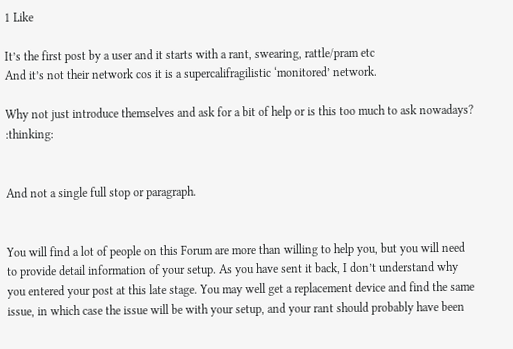1 Like

It’s the first post by a user and it starts with a rant, swearing, rattle/pram etc
And it’s not their network cos it is a supercalifragilistic ‘monitored’ network.

Why not just introduce themselves and ask for a bit of help or is this too much to ask nowadays? :thinking:


And not a single full stop or paragraph.


You will find a lot of people on this Forum are more than willing to help you, but you will need to provide detail information of your setup. As you have sent it back, I don’t understand why you entered your post at this late stage. You may well get a replacement device and find the same issue, in which case the issue will be with your setup, and your rant should probably have been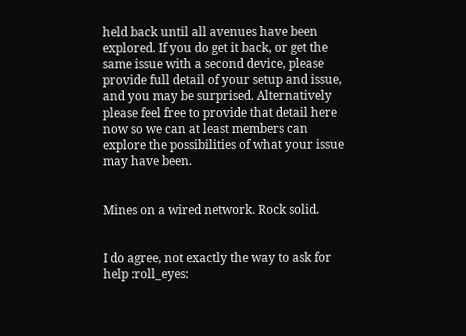held back until all avenues have been explored. If you do get it back, or get the same issue with a second device, please provide full detail of your setup and issue, and you may be surprised. Alternatively please feel free to provide that detail here now so we can at least members can explore the possibilities of what your issue may have been.


Mines on a wired network. Rock solid.


I do agree, not exactly the way to ask for help :roll_eyes: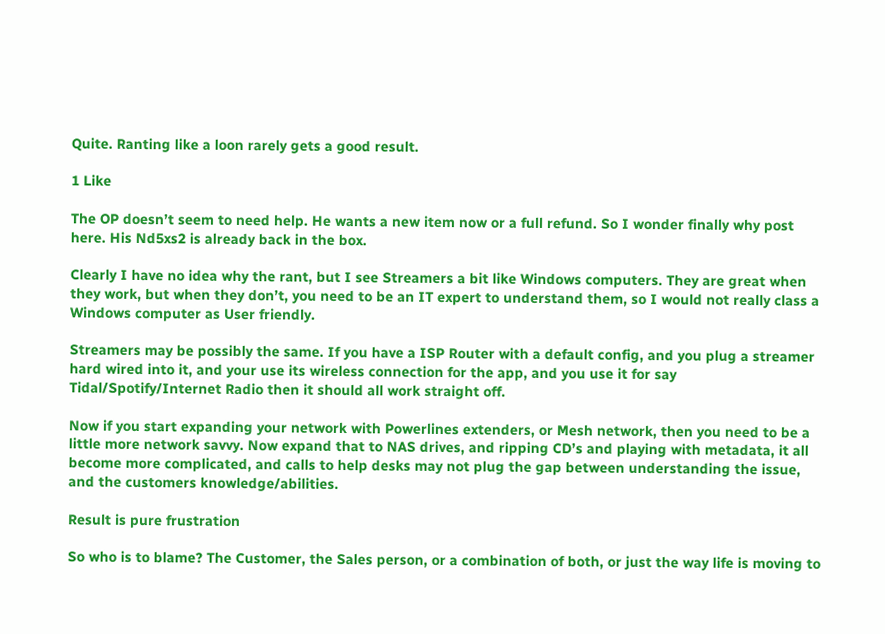Quite. Ranting like a loon rarely gets a good result.

1 Like

The OP doesn’t seem to need help. He wants a new item now or a full refund. So I wonder finally why post here. His Nd5xs2 is already back in the box.

Clearly I have no idea why the rant, but I see Streamers a bit like Windows computers. They are great when they work, but when they don’t, you need to be an IT expert to understand them, so I would not really class a Windows computer as User friendly.

Streamers may be possibly the same. If you have a ISP Router with a default config, and you plug a streamer hard wired into it, and your use its wireless connection for the app, and you use it for say Tidal/Spotify/Internet Radio then it should all work straight off.

Now if you start expanding your network with Powerlines extenders, or Mesh network, then you need to be a little more network savvy. Now expand that to NAS drives, and ripping CD’s and playing with metadata, it all become more complicated, and calls to help desks may not plug the gap between understanding the issue, and the customers knowledge/abilities.

Result is pure frustration

So who is to blame? The Customer, the Sales person, or a combination of both, or just the way life is moving to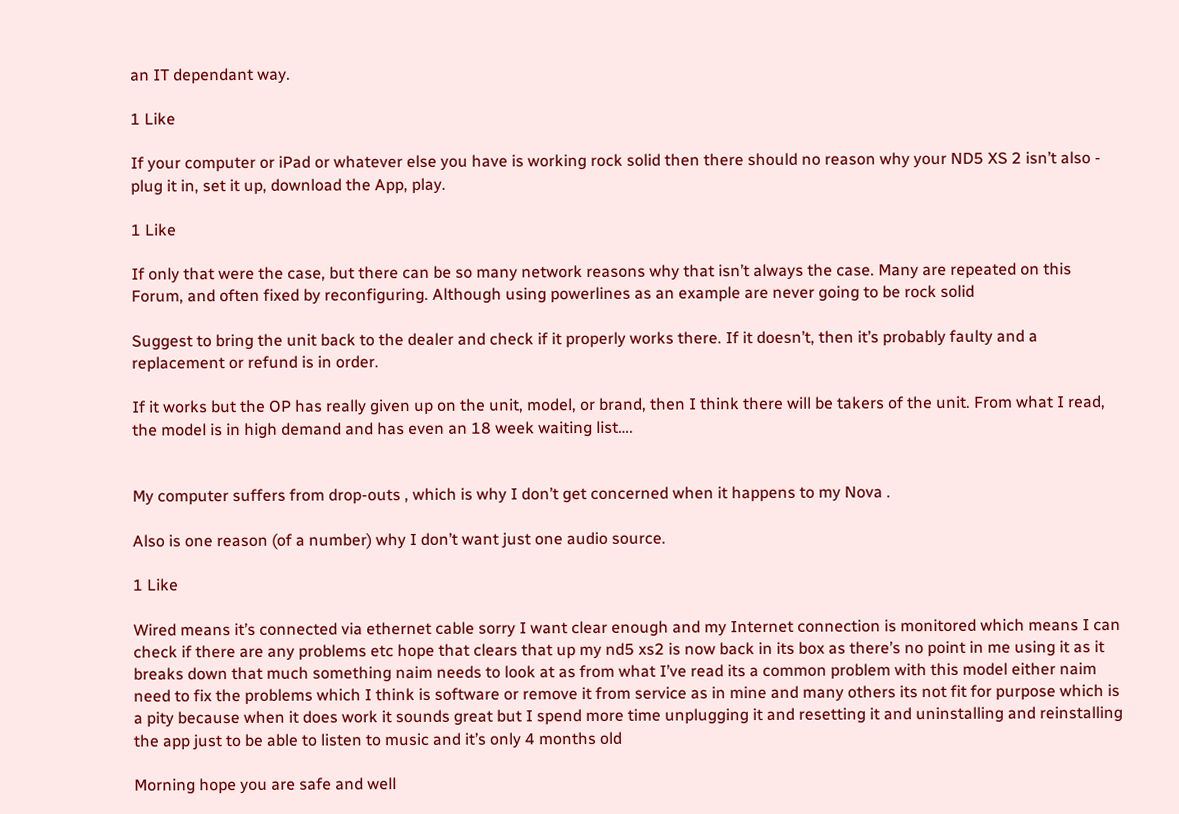an IT dependant way.

1 Like

If your computer or iPad or whatever else you have is working rock solid then there should no reason why your ND5 XS 2 isn’t also - plug it in, set it up, download the App, play.

1 Like

If only that were the case, but there can be so many network reasons why that isn’t always the case. Many are repeated on this Forum, and often fixed by reconfiguring. Although using powerlines as an example are never going to be rock solid

Suggest to bring the unit back to the dealer and check if it properly works there. If it doesn’t, then it’s probably faulty and a replacement or refund is in order.

If it works but the OP has really given up on the unit, model, or brand, then I think there will be takers of the unit. From what I read, the model is in high demand and has even an 18 week waiting list….


My computer suffers from drop-outs , which is why I don’t get concerned when it happens to my Nova .

Also is one reason (of a number) why I don’t want just one audio source.

1 Like

Wired means it’s connected via ethernet cable sorry I want clear enough and my Internet connection is monitored which means I can check if there are any problems etc hope that clears that up my nd5 xs2 is now back in its box as there’s no point in me using it as it breaks down that much something naim needs to look at as from what I’ve read its a common problem with this model either naim need to fix the problems which I think is software or remove it from service as in mine and many others its not fit for purpose which is a pity because when it does work it sounds great but I spend more time unplugging it and resetting it and uninstalling and reinstalling the app just to be able to listen to music and it’s only 4 months old

Morning hope you are safe and well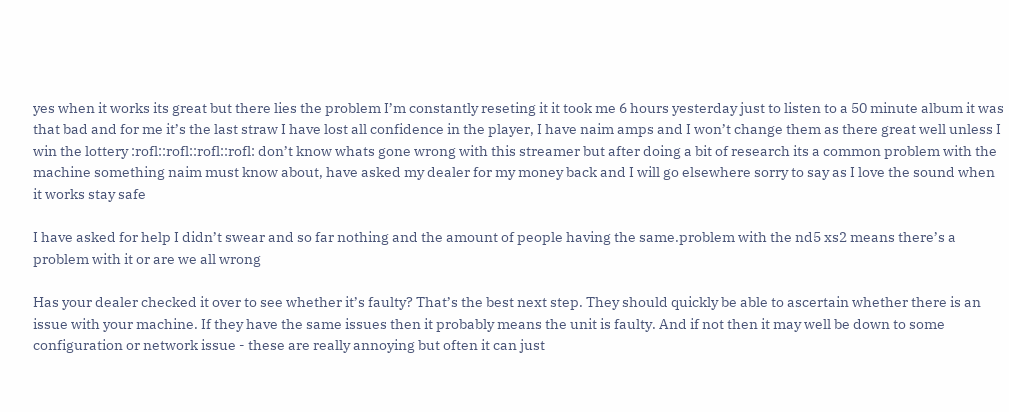yes when it works its great but there lies the problem I’m constantly reseting it it took me 6 hours yesterday just to listen to a 50 minute album it was that bad and for me it’s the last straw I have lost all confidence in the player, I have naim amps and I won’t change them as there great well unless I win the lottery :rofl::rofl::rofl::rofl: don’t know whats gone wrong with this streamer but after doing a bit of research its a common problem with the machine something naim must know about, have asked my dealer for my money back and I will go elsewhere sorry to say as I love the sound when it works stay safe

I have asked for help I didn’t swear and so far nothing and the amount of people having the same.problem with the nd5 xs2 means there’s a problem with it or are we all wrong

Has your dealer checked it over to see whether it’s faulty? That’s the best next step. They should quickly be able to ascertain whether there is an issue with your machine. If they have the same issues then it probably means the unit is faulty. And if not then it may well be down to some configuration or network issue - these are really annoying but often it can just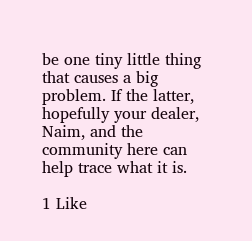be one tiny little thing that causes a big problem. If the latter, hopefully your dealer, Naim, and the community here can help trace what it is.

1 Like